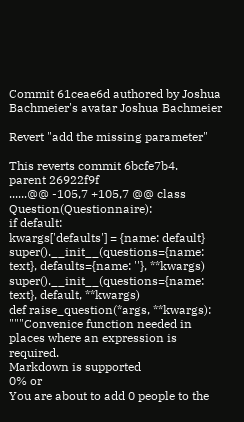Commit 61ceae6d authored by Joshua Bachmeier's avatar Joshua Bachmeier

Revert "add the missing parameter"

This reverts commit 6bcfe7b4.
parent 26922f9f
......@@ -105,7 +105,7 @@ class Question(Questionnaire):
if default:
kwargs['defaults'] = {name: default}
super().__init__(questions={name: text}, defaults={name: ''}, **kwargs)
super().__init__(questions={name: text}, default, **kwargs)
def raise_question(*args, **kwargs):
"""Convenice function needed in places where an expression is required.
Markdown is supported
0% or
You are about to add 0 people to the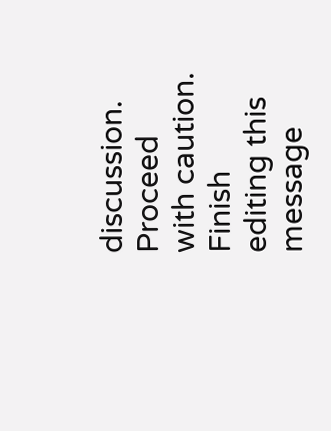discussion. Proceed with caution.
Finish editing this message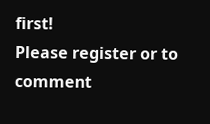first!
Please register or to comment